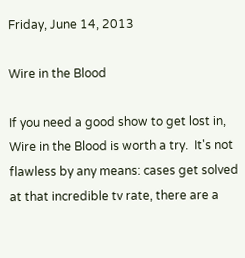Friday, June 14, 2013

Wire in the Blood

If you need a good show to get lost in, Wire in the Blood is worth a try.  It's not flawless by any means: cases get solved at that incredible tv rate, there are a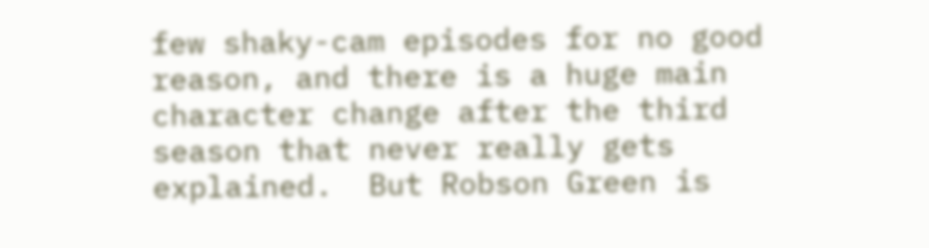few shaky-cam episodes for no good reason, and there is a huge main character change after the third season that never really gets explained.  But Robson Green is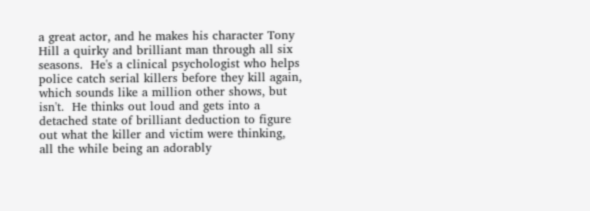a great actor, and he makes his character Tony Hill a quirky and brilliant man through all six seasons.  He's a clinical psychologist who helps police catch serial killers before they kill again, which sounds like a million other shows, but isn't.  He thinks out loud and gets into a detached state of brilliant deduction to figure out what the killer and victim were thinking, all the while being an adorably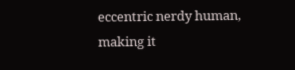eccentric nerdy human, making it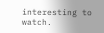interesting to watch.